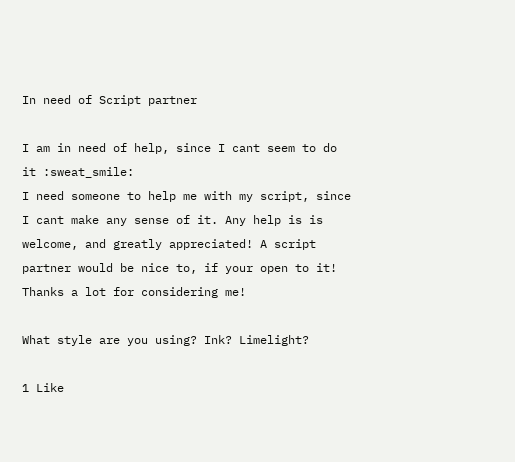In need of Script partner

I am in need of help, since I cant seem to do it :sweat_smile:
I need someone to help me with my script, since I cant make any sense of it. Any help is is welcome, and greatly appreciated! A script partner would be nice to, if your open to it!
Thanks a lot for considering me!

What style are you using? Ink? Limelight?

1 Like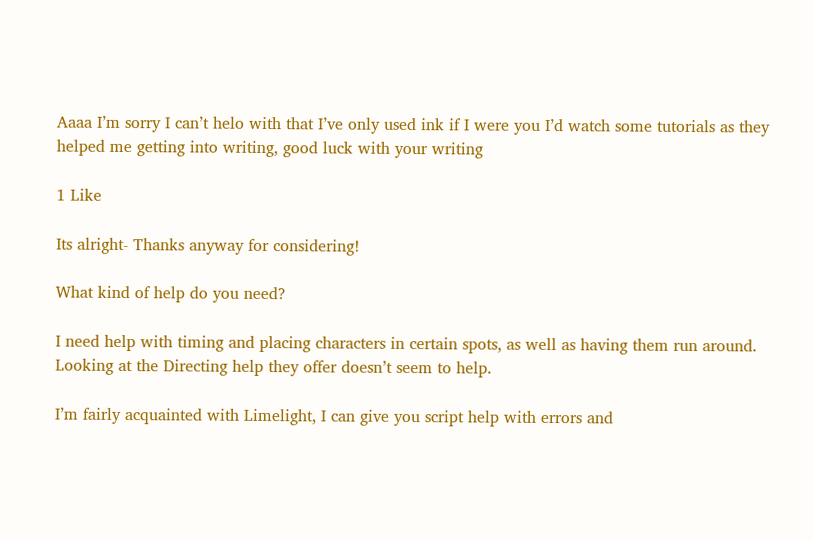Aaaa I’m sorry I can’t helo with that I’ve only used ink if I were you I’d watch some tutorials as they helped me getting into writing, good luck with your writing

1 Like

Its alright- Thanks anyway for considering!

What kind of help do you need?

I need help with timing and placing characters in certain spots, as well as having them run around. Looking at the Directing help they offer doesn’t seem to help.

I’m fairly acquainted with Limelight, I can give you script help with errors and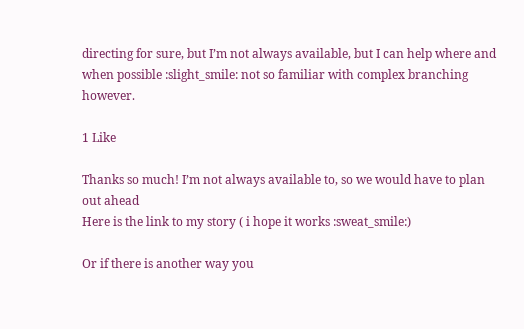directing for sure, but I’m not always available, but I can help where and when possible :slight_smile: not so familiar with complex branching however.

1 Like

Thanks so much! I’m not always available to, so we would have to plan out ahead
Here is the link to my story ( i hope it works :sweat_smile:)

Or if there is another way you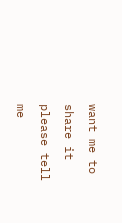want me to share it please tell me